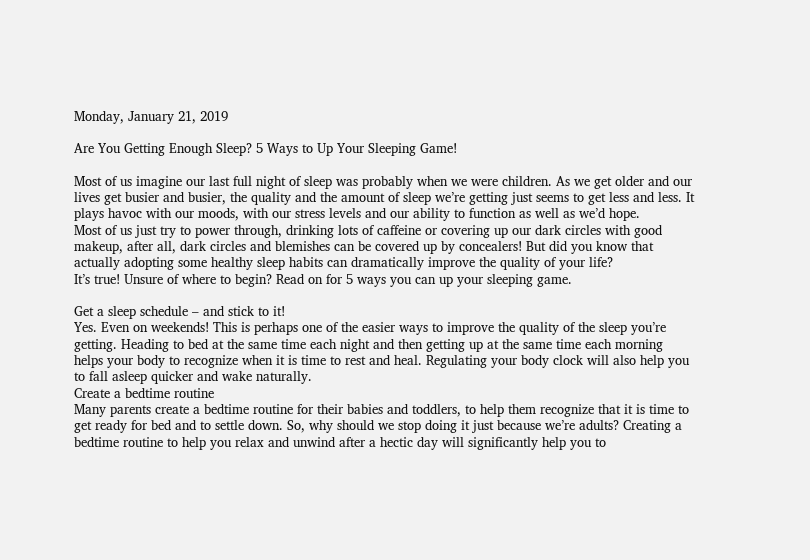Monday, January 21, 2019

Are You Getting Enough Sleep? 5 Ways to Up Your Sleeping Game!

Most of us imagine our last full night of sleep was probably when we were children. As we get older and our lives get busier and busier, the quality and the amount of sleep we’re getting just seems to get less and less. It plays havoc with our moods, with our stress levels and our ability to function as well as we’d hope.
Most of us just try to power through, drinking lots of caffeine or covering up our dark circles with good makeup, after all, dark circles and blemishes can be covered up by concealers! But did you know that actually adopting some healthy sleep habits can dramatically improve the quality of your life?
It’s true! Unsure of where to begin? Read on for 5 ways you can up your sleeping game.

Get a sleep schedule – and stick to it!
Yes. Even on weekends! This is perhaps one of the easier ways to improve the quality of the sleep you’re getting. Heading to bed at the same time each night and then getting up at the same time each morning helps your body to recognize when it is time to rest and heal. Regulating your body clock will also help you to fall asleep quicker and wake naturally.
Create a bedtime routine
Many parents create a bedtime routine for their babies and toddlers, to help them recognize that it is time to get ready for bed and to settle down. So, why should we stop doing it just because we’re adults? Creating a bedtime routine to help you relax and unwind after a hectic day will significantly help you to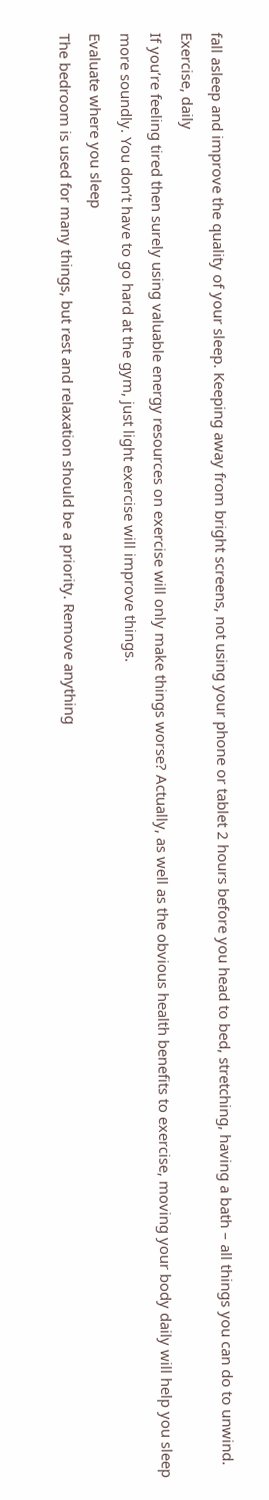fall asleep and improve the quality of your sleep. Keeping away from bright screens, not using your phone or tablet 2 hours before you head to bed, stretching, having a bath – all things you can do to unwind.
Exercise, daily
If you’re feeling tired then surely using valuable energy resources on exercise will only make things worse? Actually, as well as the obvious health benefits to exercise, moving your body daily will help you sleep more soundly. You don’t have to go hard at the gym, just light exercise will improve things.
Evaluate where you sleep
The bedroom is used for many things, but rest and relaxation should be a priority. Remove anything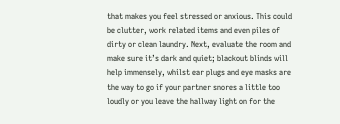that makes you feel stressed or anxious. This could be clutter, work related items and even piles of dirty or clean laundry. Next, evaluate the room and make sure it’s dark and quiet; blackout blinds will help immensely, whilst ear plugs and eye masks are the way to go if your partner snores a little too loudly or you leave the hallway light on for the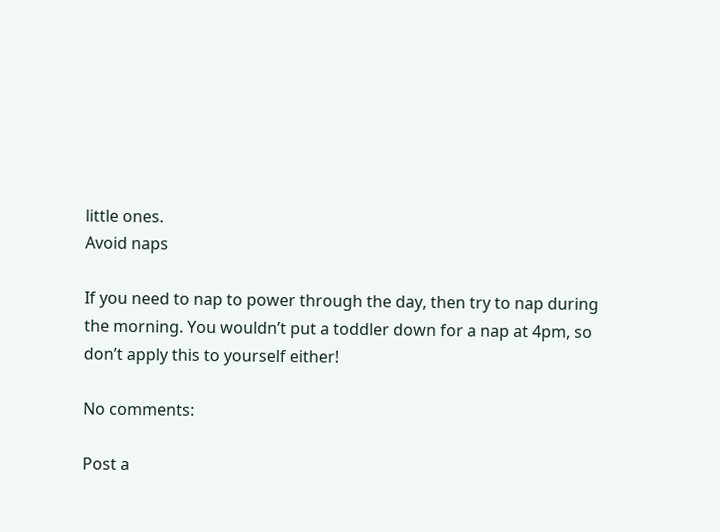little ones.
Avoid naps

If you need to nap to power through the day, then try to nap during the morning. You wouldn’t put a toddler down for a nap at 4pm, so don’t apply this to yourself either!

No comments:

Post a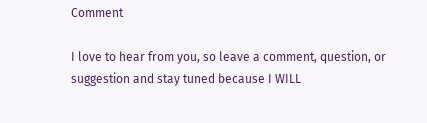Comment

I love to hear from you, so leave a comment, question, or suggestion and stay tuned because I WILL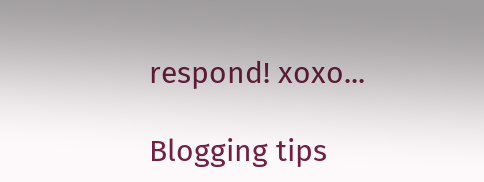respond! xoxo...

Blogging tips